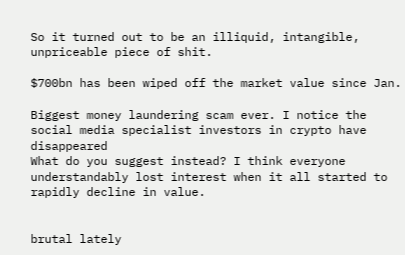So it turned out to be an illiquid, intangible, unpriceable piece of shit.

$700bn has been wiped off the market value since Jan.

Biggest money laundering scam ever. I notice the social media specialist investors in crypto have disappeared
What do you suggest instead? I think everyone understandably lost interest when it all started to rapidly decline in value.


brutal lately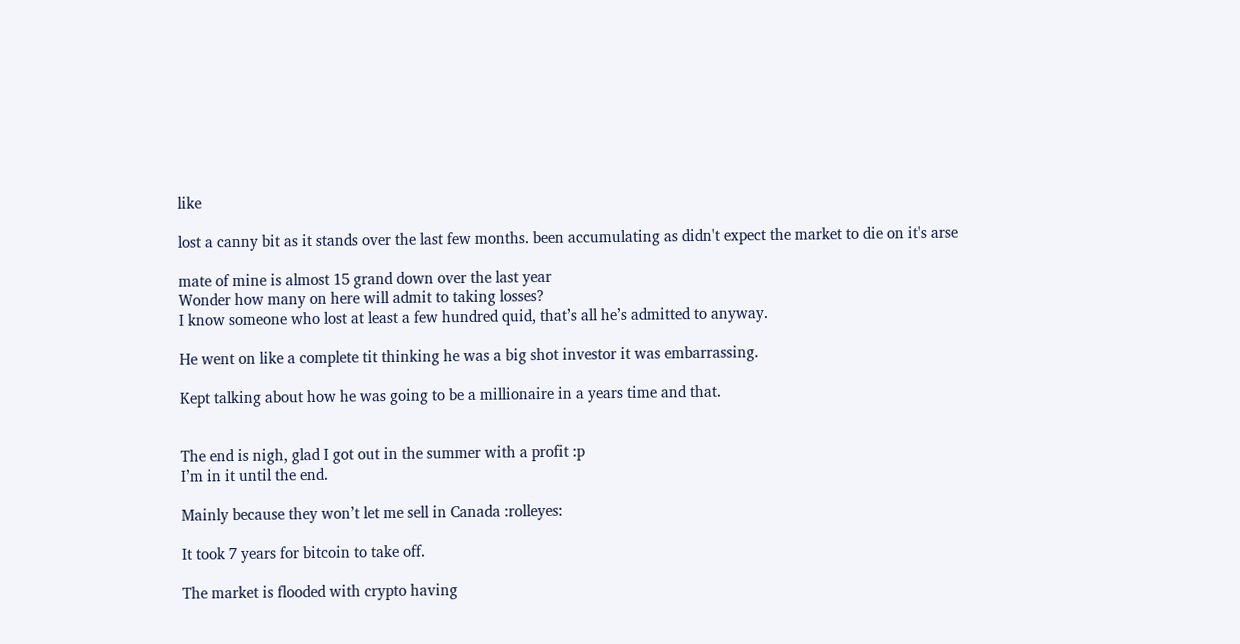like

lost a canny bit as it stands over the last few months. been accumulating as didn't expect the market to die on it's arse

mate of mine is almost 15 grand down over the last year
Wonder how many on here will admit to taking losses?
I know someone who lost at least a few hundred quid, that’s all he’s admitted to anyway.

He went on like a complete tit thinking he was a big shot investor it was embarrassing.

Kept talking about how he was going to be a millionaire in a years time and that.


The end is nigh, glad I got out in the summer with a profit :p
I’m in it until the end.

Mainly because they won’t let me sell in Canada :rolleyes:

It took 7 years for bitcoin to take off.

The market is flooded with crypto having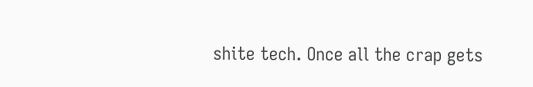shite tech. Once all the crap gets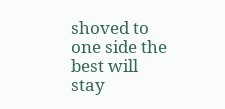shoved to one side the best will stay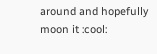around and hopefully moon it :cool: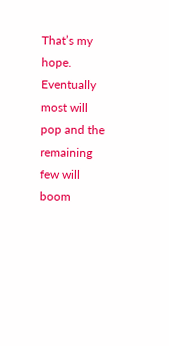That’s my hope. Eventually most will pop and the remaining few will boom